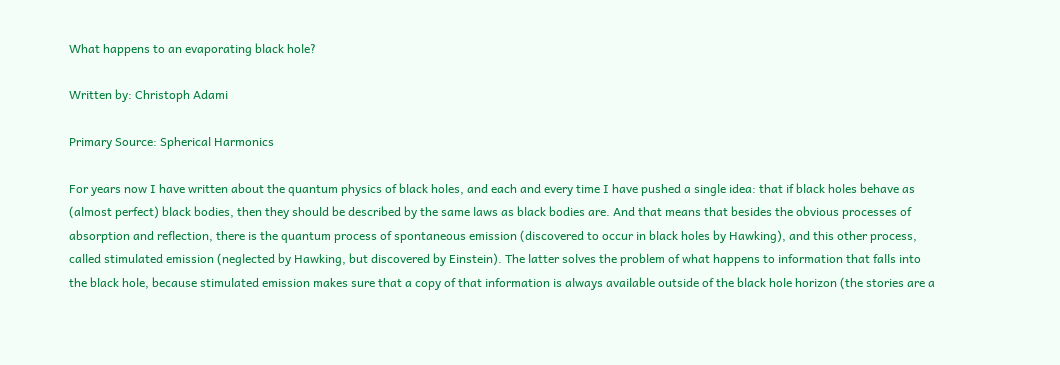What happens to an evaporating black hole?

Written by: Christoph Adami

Primary Source: Spherical Harmonics

For years now I have written about the quantum physics of black holes, and each and every time I have pushed a single idea: that if black holes behave as (almost perfect) black bodies, then they should be described by the same laws as black bodies are. And that means that besides the obvious processes of absorption and reflection, there is the quantum process of spontaneous emission (discovered to occur in black holes by Hawking), and this other process, called stimulated emission (neglected by Hawking, but discovered by Einstein). The latter solves the problem of what happens to information that falls into the black hole, because stimulated emission makes sure that a copy of that information is always available outside of the black hole horizon (the stories are a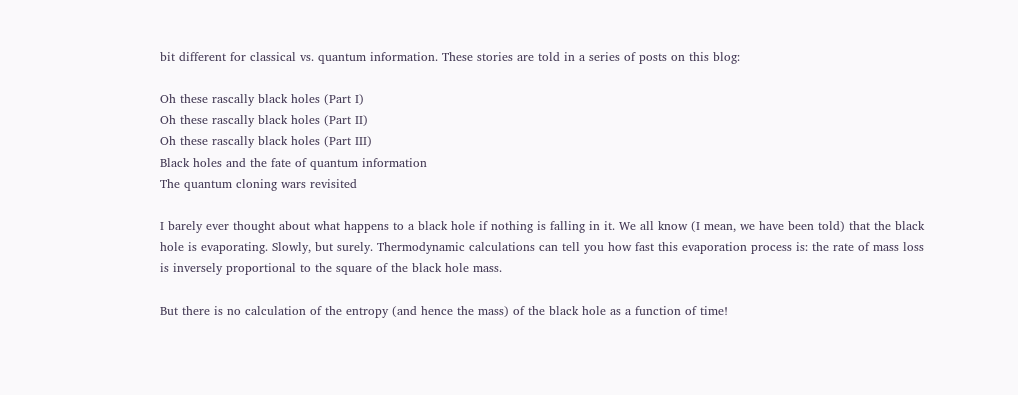bit different for classical vs. quantum information. These stories are told in a series of posts on this blog:

Oh these rascally black holes (Part I)
Oh these rascally black holes (Part II)
Oh these rascally black holes (Part III)
Black holes and the fate of quantum information
The quantum cloning wars revisited

I barely ever thought about what happens to a black hole if nothing is falling in it. We all know (I mean, we have been told) that the black hole is evaporating. Slowly, but surely. Thermodynamic calculations can tell you how fast this evaporation process is: the rate of mass loss is inversely proportional to the square of the black hole mass.

But there is no calculation of the entropy (and hence the mass) of the black hole as a function of time!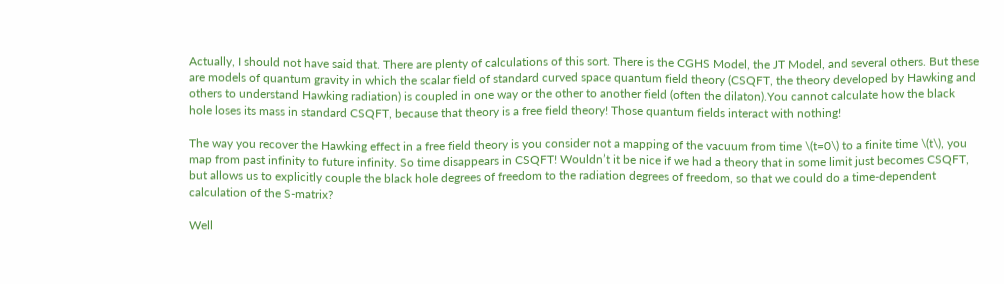Actually, I should not have said that. There are plenty of calculations of this sort. There is the CGHS Model, the JT Model, and several others. But these are models of quantum gravity in which the scalar field of standard curved space quantum field theory (CSQFT, the theory developed by Hawking and others to understand Hawking radiation) is coupled in one way or the other to another field (often the dilaton).You cannot calculate how the black hole loses its mass in standard CSQFT, because that theory is a free field theory! Those quantum fields interact with nothing!

The way you recover the Hawking effect in a free field theory is you consider not a mapping of the vacuum from time \(t=0\) to a finite time \(t\), you map from past infinity to future infinity. So time disappears in CSQFT! Wouldn’t it be nice if we had a theory that in some limit just becomes CSQFT, but allows us to explicitly couple the black hole degrees of freedom to the radiation degrees of freedom, so that we could do a time-dependent calculation of the S-matrix?

Well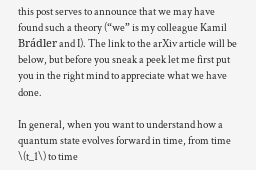this post serves to announce that we may have found such a theory (“we” is my colleague Kamil Brádler and I). The link to the arXiv article will be below, but before you sneak a peek let me first put you in the right mind to appreciate what we have done.

In general, when you want to understand how a quantum state evolves forward in time, from time \(t_1\) to time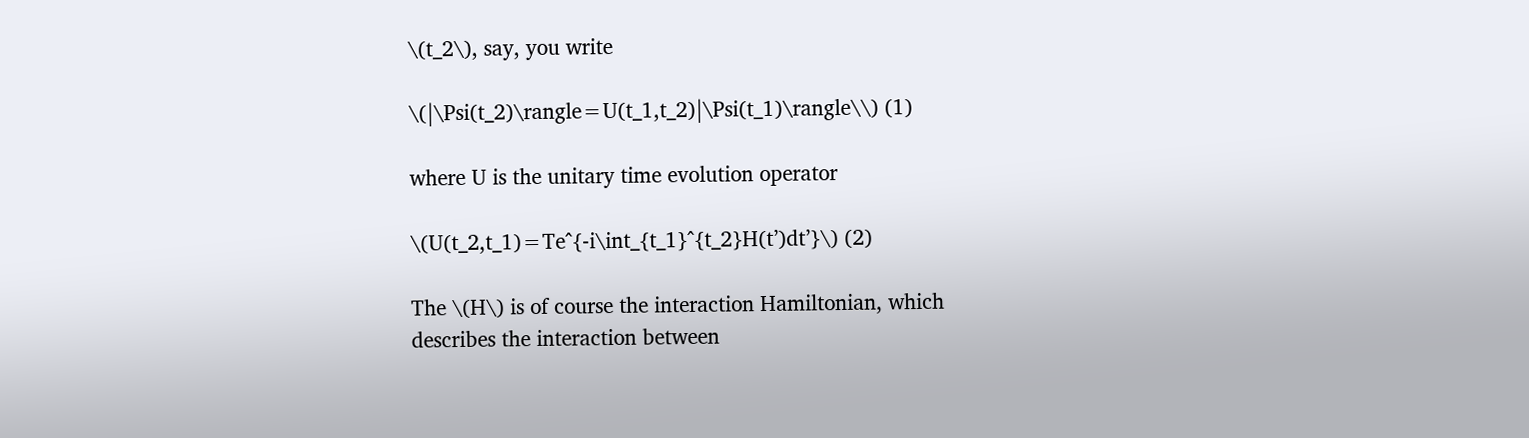\(t_2\), say, you write

\(|\Psi(t_2)\rangle=U(t_1,t_2)|\Psi(t_1)\rangle\\) (1)

where U is the unitary time evolution operator

\(U(t_2,t_1)=Te^{-i\int_{t_1}^{t_2}H(t’)dt’}\) (2)

The \(H\) is of course the interaction Hamiltonian, which describes the interaction between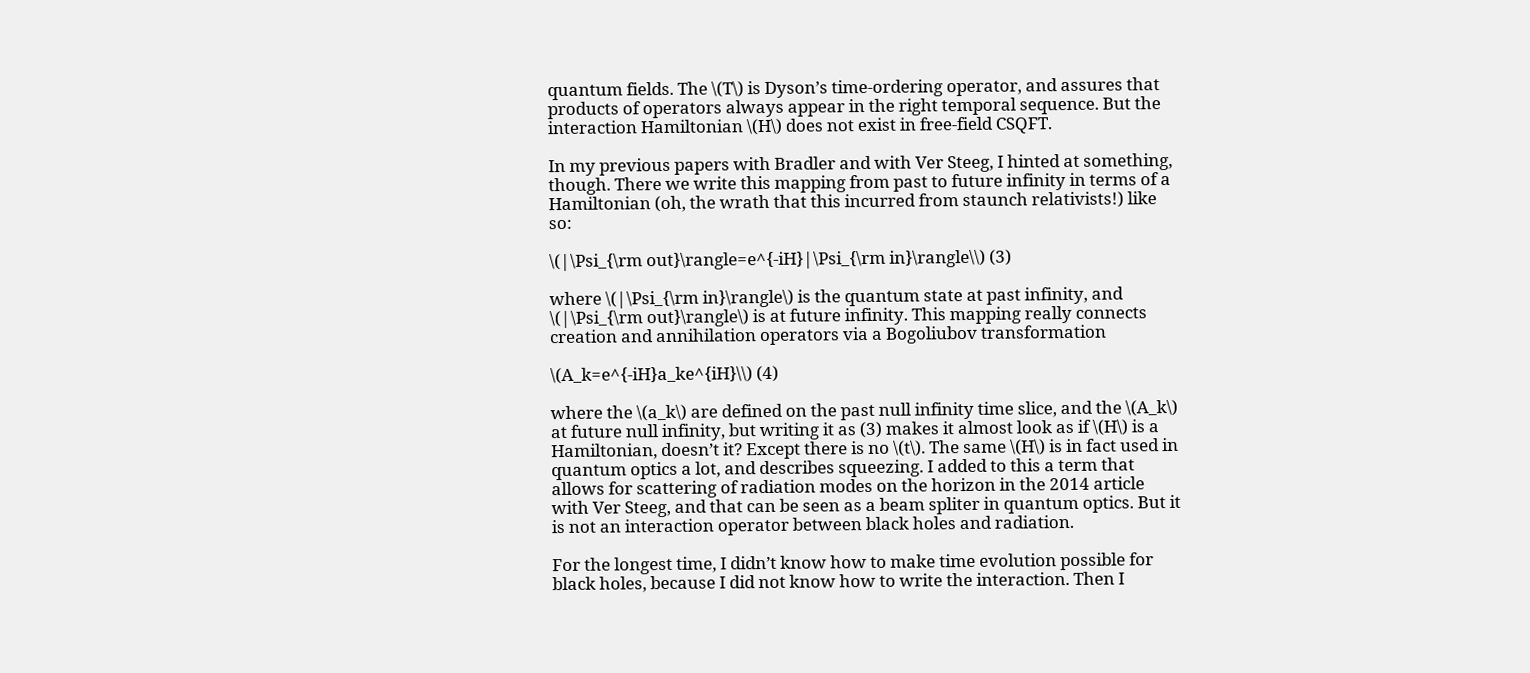quantum fields. The \(T\) is Dyson’s time-ordering operator, and assures that products of operators always appear in the right temporal sequence. But the interaction Hamiltonian \(H\) does not exist in free-field CSQFT.

In my previous papers with Bradler and with Ver Steeg, I hinted at something, though. There we write this mapping from past to future infinity in terms of a Hamiltonian (oh, the wrath that this incurred from staunch relativists!) like so:

\(|\Psi_{\rm out}\rangle=e^{-iH}|\Psi_{\rm in}\rangle\\) (3)

where \(|\Psi_{\rm in}\rangle\) is the quantum state at past infinity, and \(|\Psi_{\rm out}\rangle\) is at future infinity. This mapping really connects creation and annihilation operators via a Bogoliubov transformation

\(A_k=e^{-iH}a_ke^{iH}\\) (4)

where the \(a_k\) are defined on the past null infinity time slice, and the \(A_k\) at future null infinity, but writing it as (3) makes it almost look as if \(H\) is a Hamiltonian, doesn’t it? Except there is no \(t\). The same \(H\) is in fact used in quantum optics a lot, and describes squeezing. I added to this a term that allows for scattering of radiation modes on the horizon in the 2014 article with Ver Steeg, and that can be seen as a beam spliter in quantum optics. But it is not an interaction operator between black holes and radiation.

For the longest time, I didn’t know how to make time evolution possible for black holes, because I did not know how to write the interaction. Then I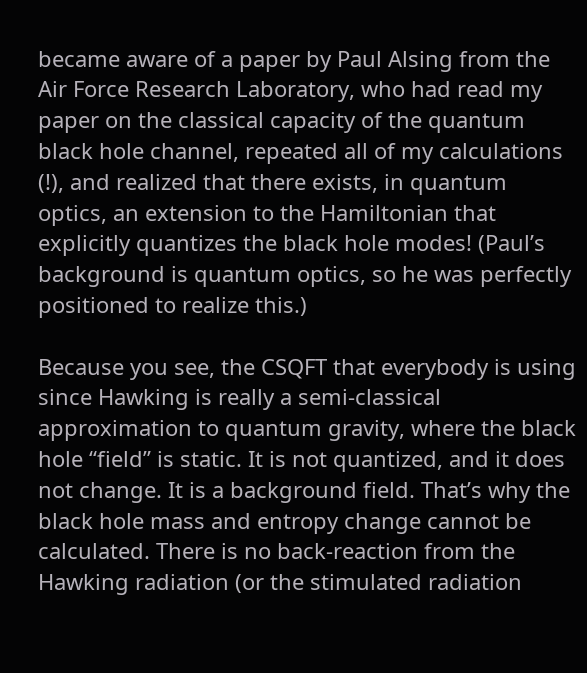became aware of a paper by Paul Alsing from the Air Force Research Laboratory, who had read my paper on the classical capacity of the quantum black hole channel, repeated all of my calculations (!), and realized that there exists, in quantum optics, an extension to the Hamiltonian that explicitly quantizes the black hole modes! (Paul’s background is quantum optics, so he was perfectly positioned to realize this.)

Because you see, the CSQFT that everybody is using since Hawking is really a semi-classical approximation to quantum gravity, where the black hole “field” is static. It is not quantized, and it does not change. It is a background field. That’s why the black hole mass and entropy change cannot be calculated. There is no back-reaction from the Hawking radiation (or the stimulated radiation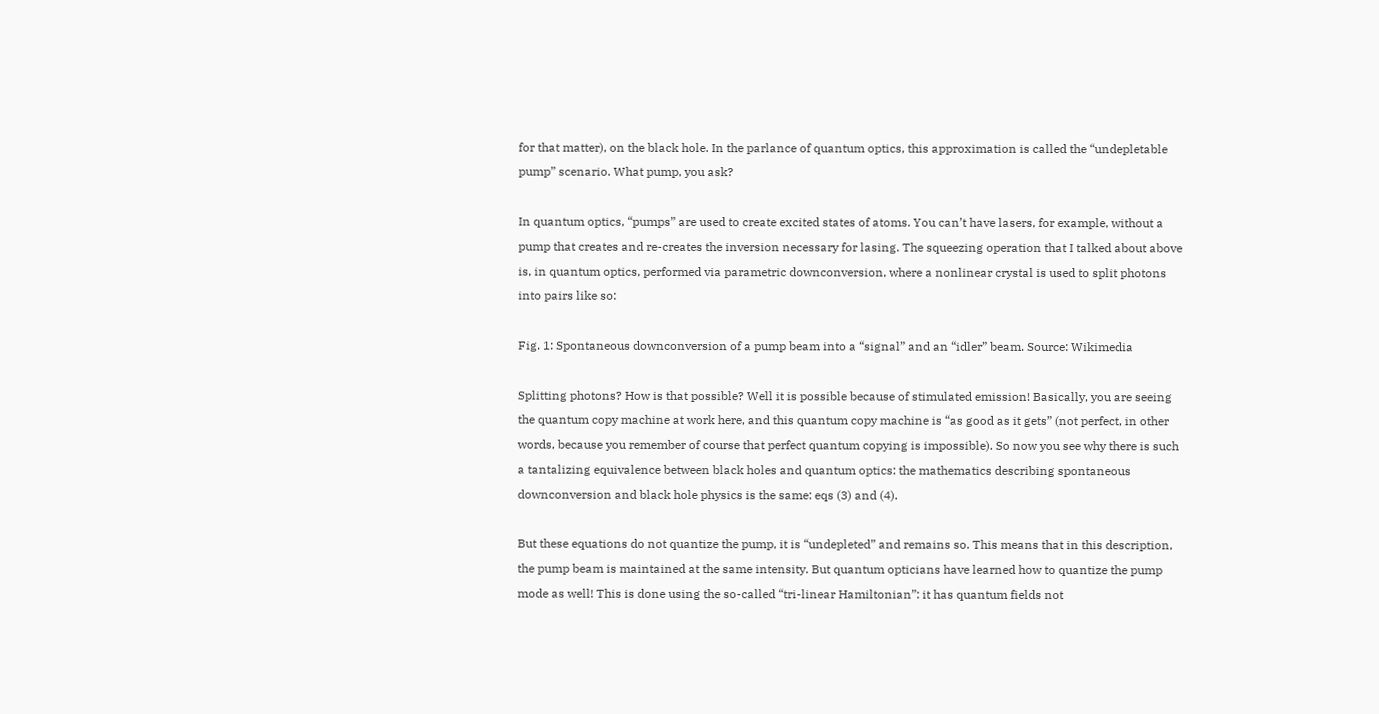for that matter), on the black hole. In the parlance of quantum optics, this approximation is called the “undepletable pump” scenario. What pump, you ask?

In quantum optics, “pumps” are used to create excited states of atoms. You can’t have lasers, for example, without a pump that creates and re-creates the inversion necessary for lasing. The squeezing operation that I talked about above is, in quantum optics, performed via parametric downconversion, where a nonlinear crystal is used to split photons into pairs like so:

Fig. 1: Spontaneous downconversion of a pump beam into a “signal” and an “idler” beam. Source: Wikimedia

Splitting photons? How is that possible? Well it is possible because of stimulated emission! Basically, you are seeing the quantum copy machine at work here, and this quantum copy machine is “as good as it gets” (not perfect, in other words, because you remember of course that perfect quantum copying is impossible). So now you see why there is such a tantalizing equivalence between black holes and quantum optics: the mathematics describing spontaneous downconversion and black hole physics is the same: eqs (3) and (4).

But these equations do not quantize the pump, it is “undepleted” and remains so. This means that in this description, the pump beam is maintained at the same intensity. But quantum opticians have learned how to quantize the pump mode as well! This is done using the so-called “tri-linear Hamiltonian”: it has quantum fields not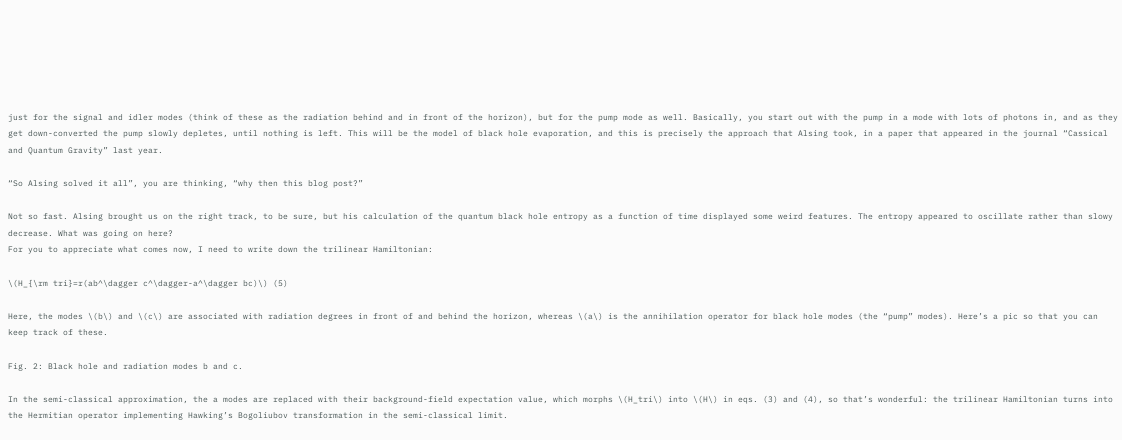just for the signal and idler modes (think of these as the radiation behind and in front of the horizon), but for the pump mode as well. Basically, you start out with the pump in a mode with lots of photons in, and as they get down-converted the pump slowly depletes, until nothing is left. This will be the model of black hole evaporation, and this is precisely the approach that Alsing took, in a paper that appeared in the journal “Cassical and Quantum Gravity” last year.

“So Alsing solved it all”, you are thinking, “why then this blog post?”

Not so fast. Alsing brought us on the right track, to be sure, but his calculation of the quantum black hole entropy as a function of time displayed some weird features. The entropy appeared to oscillate rather than slowy decrease. What was going on here?
For you to appreciate what comes now, I need to write down the trilinear Hamiltonian:

\(H_{\rm tri}=r(ab^\dagger c^\dagger-a^\dagger bc)\) (5)

Here, the modes \(b\) and \(c\) are associated with radiation degrees in front of and behind the horizon, whereas \(a\) is the annihilation operator for black hole modes (the “pump” modes). Here’s a pic so that you can keep track of these.

Fig. 2: Black hole and radiation modes b and c.

In the semi-classical approximation, the a modes are replaced with their background-field expectation value, which morphs \(H_tri\) into \(H\) in eqs. (3) and (4), so that’s wonderful: the trilinear Hamiltonian turns into the Hermitian operator implementing Hawking’s Bogoliubov transformation in the semi-classical limit.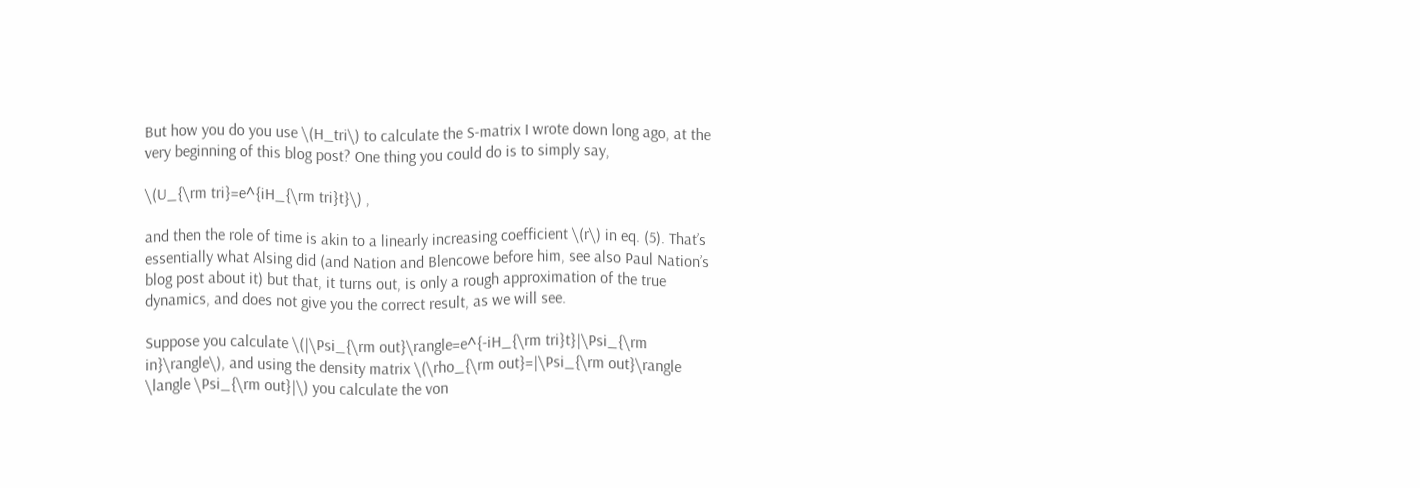But how you do you use \(H_tri\) to calculate the S-matrix I wrote down long ago, at the very beginning of this blog post? One thing you could do is to simply say,

\(U_{\rm tri}=e^{iH_{\rm tri}t}\) ,

and then the role of time is akin to a linearly increasing coefficient \(r\) in eq. (5). That’s essentially what Alsing did (and Nation and Blencowe before him, see also Paul Nation’s blog post about it) but that, it turns out, is only a rough approximation of the true dynamics, and does not give you the correct result, as we will see.

Suppose you calculate \(|\Psi_{\rm out}\rangle=e^{-iH_{\rm tri}t}|\Psi_{\rm in}\rangle\), and using the density matrix \(\rho_{\rm out}=|\Psi_{\rm out}\rangle \langle \Psi_{\rm out}|\) you calculate the von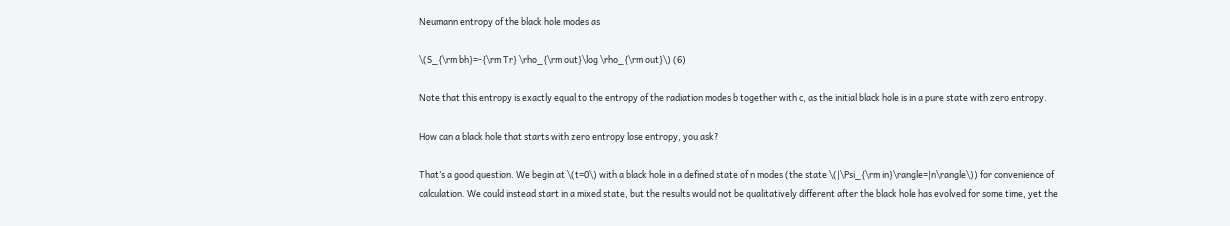Neumann entropy of the black hole modes as

\(S_{\rm bh}=-{\rm Tr} \rho_{\rm out}\log \rho_{\rm out}\) (6)

Note that this entropy is exactly equal to the entropy of the radiation modes b together with c, as the initial black hole is in a pure state with zero entropy.

How can a black hole that starts with zero entropy lose entropy, you ask?

That’s a good question. We begin at \(t=0\) with a black hole in a defined state of n modes (the state \(|\Psi_{\rm in}\rangle=|n\rangle\)) for convenience of calculation. We could instead start in a mixed state, but the results would not be qualitatively different after the black hole has evolved for some time, yet the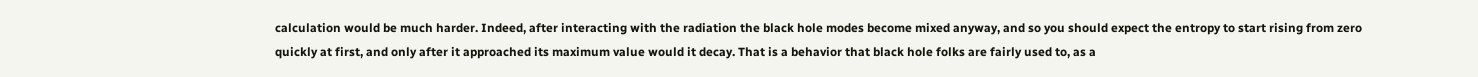calculation would be much harder. Indeed, after interacting with the radiation the black hole modes become mixed anyway, and so you should expect the entropy to start rising from zero quickly at first, and only after it approached its maximum value would it decay. That is a behavior that black hole folks are fairly used to, as a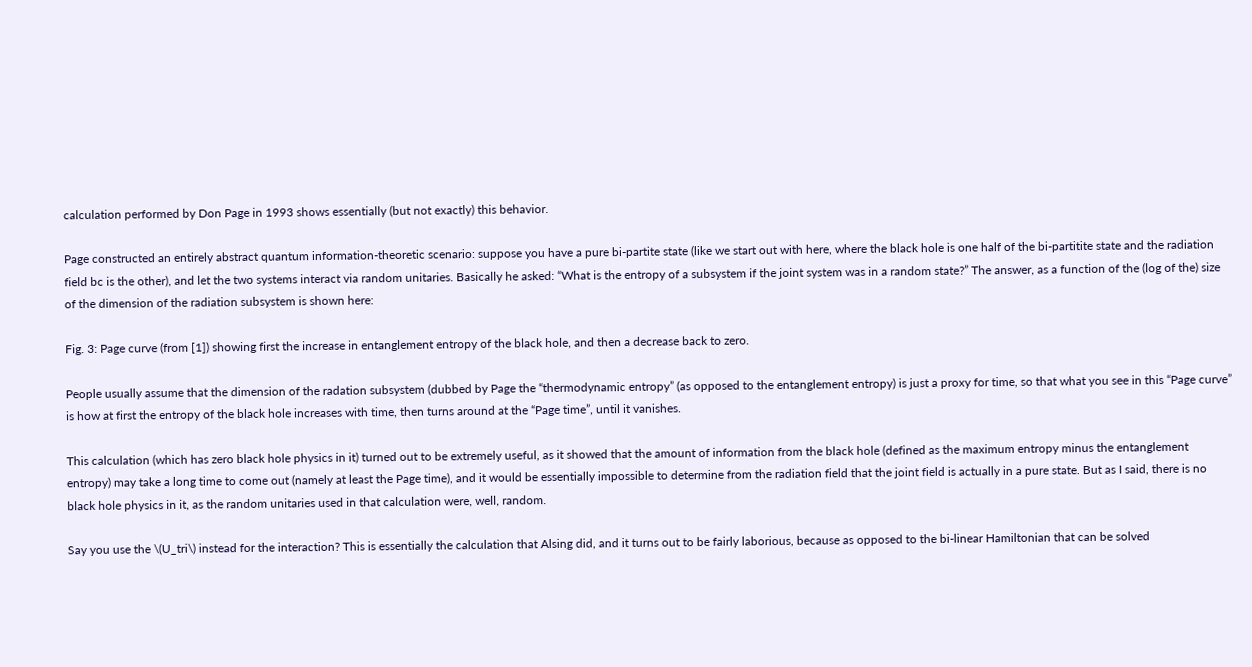calculation performed by Don Page in 1993 shows essentially (but not exactly) this behavior.

Page constructed an entirely abstract quantum information-theoretic scenario: suppose you have a pure bi-partite state (like we start out with here, where the black hole is one half of the bi-partitite state and the radiation field bc is the other), and let the two systems interact via random unitaries. Basically he asked: “What is the entropy of a subsystem if the joint system was in a random state?” The answer, as a function of the (log of the) size of the dimension of the radiation subsystem is shown here:

Fig. 3: Page curve (from [1]) showing first the increase in entanglement entropy of the black hole, and then a decrease back to zero.

People usually assume that the dimension of the radation subsystem (dubbed by Page the “thermodynamic entropy” (as opposed to the entanglement entropy) is just a proxy for time, so that what you see in this “Page curve” is how at first the entropy of the black hole increases with time, then turns around at the “Page time”, until it vanishes.

This calculation (which has zero black hole physics in it) turned out to be extremely useful, as it showed that the amount of information from the black hole (defined as the maximum entropy minus the entanglement entropy) may take a long time to come out (namely at least the Page time), and it would be essentially impossible to determine from the radiation field that the joint field is actually in a pure state. But as I said, there is no black hole physics in it, as the random unitaries used in that calculation were, well, random.

Say you use the \(U_tri\) instead for the interaction? This is essentially the calculation that Alsing did, and it turns out to be fairly laborious, because as opposed to the bi-linear Hamiltonian that can be solved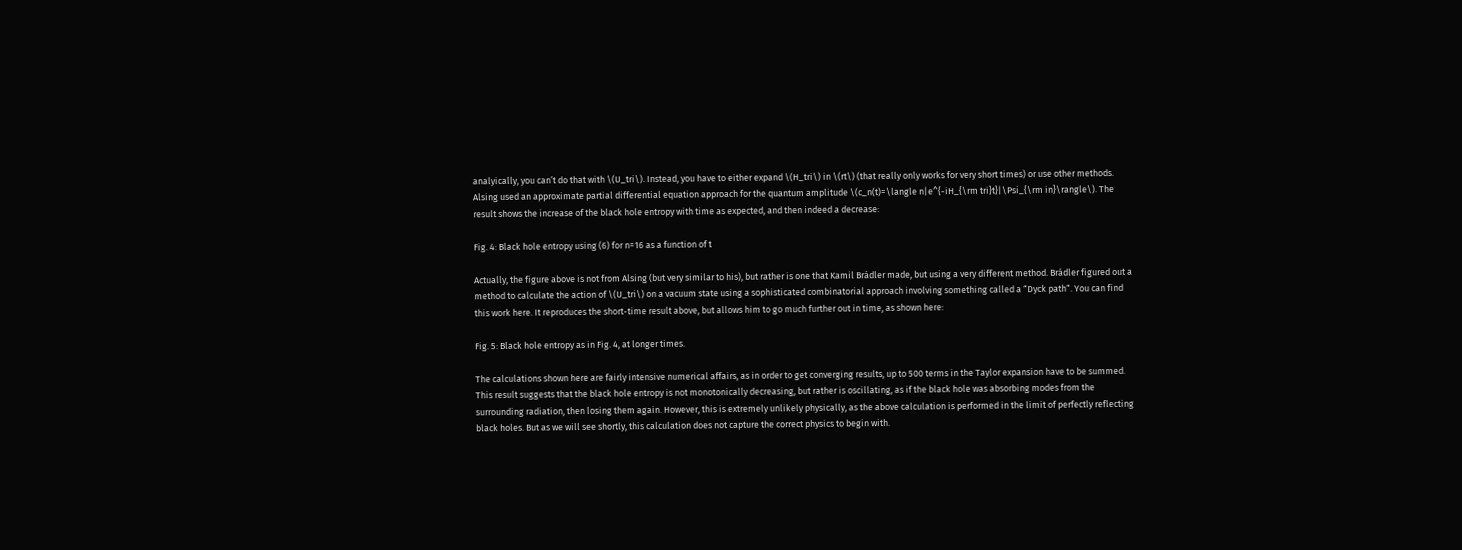analyically, you can’t do that with \(U_tri\). Instead, you have to either expand \(H_tri\) in \(rt\) (that really only works for very short times) or use other methods. Alsing used an approximate partial differential equation approach for the quantum amplitude \(c_n(t)=\langle n|e^{-iH_{\rm tri}t}|\Psi_{\rm in}\rangle\). The result shows the increase of the black hole entropy with time as expected, and then indeed a decrease:

Fig. 4: Black hole entropy using (6) for n=16 as a function of t

Actually, the figure above is not from Alsing (but very similar to his), but rather is one that Kamil Brádler made, but using a very different method. Brádler figured out a method to calculate the action of \(U_tri\) on a vacuum state using a sophisticated combinatorial approach involving something called a “Dyck path“. You can find this work here. It reproduces the short-time result above, but allows him to go much further out in time, as shown here:

Fig. 5: Black hole entropy as in Fig. 4, at longer times.

The calculations shown here are fairly intensive numerical affairs, as in order to get converging results, up to 500 terms in the Taylor expansion have to be summed. This result suggests that the black hole entropy is not monotonically decreasing, but rather is oscillating, as if the black hole was absorbing modes from the surrounding radiation, then losing them again. However, this is extremely unlikely physically, as the above calculation is performed in the limit of perfectly reflecting black holes. But as we will see shortly, this calculation does not capture the correct physics to begin with.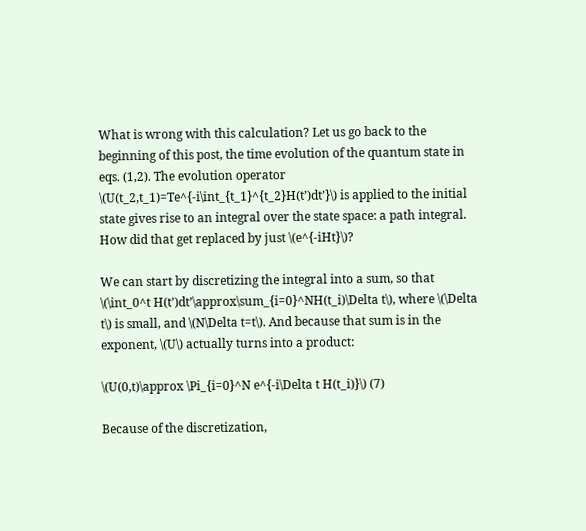What is wrong with this calculation? Let us go back to the beginning of this post, the time evolution of the quantum state in eqs. (1,2). The evolution operator \(U(t_2,t_1)=Te^{-i\int_{t_1}^{t_2}H(t’)dt’}\) is applied to the initial state gives rise to an integral over the state space: a path integral. How did that get replaced by just \(e^{-iHt}\)?

We can start by discretizing the integral into a sum, so that \(\int_0^t H(t’)dt’\approx\sum_{i=0}^NH(t_i)\Delta t\), where \(\Delta t\) is small, and \(N\Delta t=t\). And because that sum is in the exponent, \(U\) actually turns into a product:

\(U(0,t)\approx \Pi_{i=0}^N e^{-i\Delta t H(t_i)}\) (7)

Because of the discretization,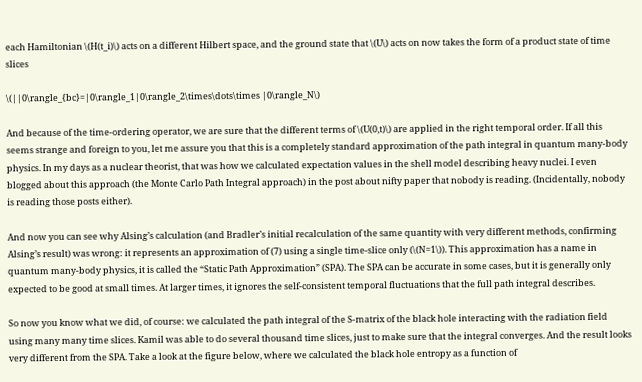each Hamiltonian \(H(t_i)\) acts on a different Hilbert space, and the ground state that \(U\) acts on now takes the form of a product state of time slices

\(||0\rangle_{bc}=|0\rangle_1|0\rangle_2\times\dots\times |0\rangle_N\)

And because of the time-ordering operator, we are sure that the different terms of \(U(0,t)\) are applied in the right temporal order. If all this seems strange and foreign to you, let me assure you that this is a completely standard approximation of the path integral in quantum many-body physics. In my days as a nuclear theorist, that was how we calculated expectation values in the shell model describing heavy nuclei. I even blogged about this approach (the Monte Carlo Path Integral approach) in the post about nifty paper that nobody is reading. (Incidentally, nobody is reading those posts either).

And now you can see why Alsing’s calculation (and Bradler’s initial recalculation of the same quantity with very different methods, confirming Alsing’s result) was wrong: it represents an approximation of (7) using a single time-slice only (\(N=1\)). This approximation has a name in quantum many-body physics, it is called the “Static Path Approximation” (SPA). The SPA can be accurate in some cases, but it is generally only expected to be good at small times. At larger times, it ignores the self-consistent temporal fluctuations that the full path integral describes.

So now you know what we did, of course: we calculated the path integral of the S-matrix of the black hole interacting with the radiation field using many many time slices. Kamil was able to do several thousand time slices, just to make sure that the integral converges. And the result looks very different from the SPA. Take a look at the figure below, where we calculated the black hole entropy as a function of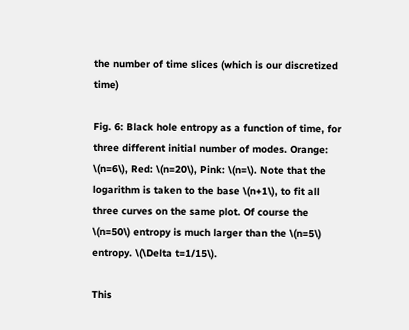the number of time slices (which is our discretized time)

Fig. 6: Black hole entropy as a function of time, for three different initial number of modes. Orange: \(n=6\), Red: \(n=20\), Pink: \(n=\). Note that the logarithm is taken to the base \(n+1\), to fit all three curves on the same plot. Of course the \(n=50\) entropy is much larger than the \(n=5\) entropy. \(\Delta t=1/15\).

This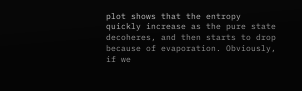plot shows that the entropy quickly increase as the pure state decoheres, and then starts to drop because of evaporation. Obviously, if we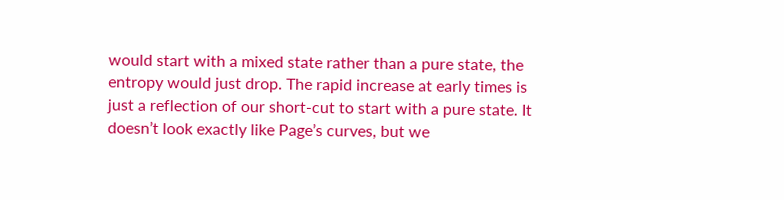would start with a mixed state rather than a pure state, the entropy would just drop. The rapid increase at early times is just a reflection of our short-cut to start with a pure state. It doesn’t look exactly like Page’s curves, but we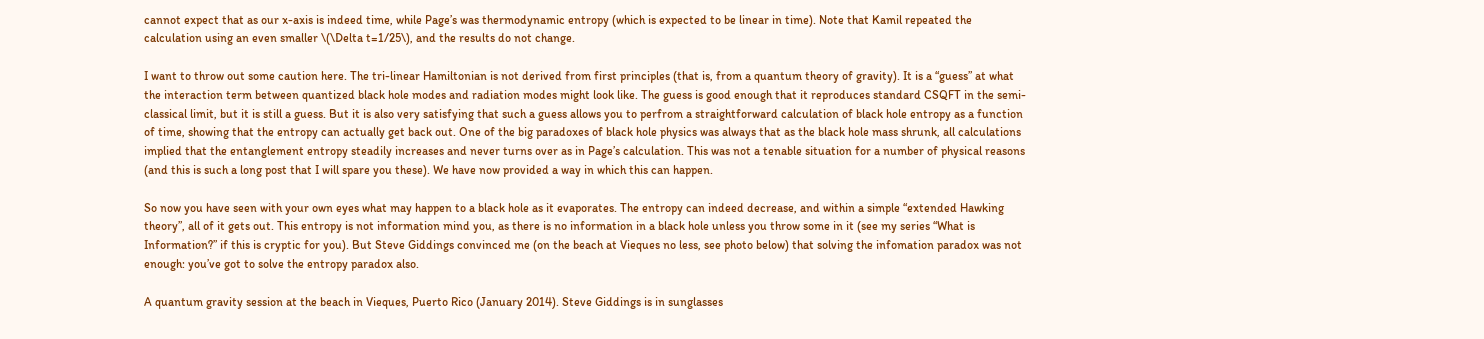cannot expect that as our x-axis is indeed time, while Page’s was thermodynamic entropy (which is expected to be linear in time). Note that Kamil repeated the calculation using an even smaller \(\Delta t=1/25\), and the results do not change.

I want to throw out some caution here. The tri-linear Hamiltonian is not derived from first principles (that is, from a quantum theory of gravity). It is a “guess” at what the interaction term between quantized black hole modes and radiation modes might look like. The guess is good enough that it reproduces standard CSQFT in the semi-classical limit, but it is still a guess. But it is also very satisfying that such a guess allows you to perfrom a straightforward calculation of black hole entropy as a function of time, showing that the entropy can actually get back out. One of the big paradoxes of black hole physics was always that as the black hole mass shrunk, all calculations implied that the entanglement entropy steadily increases and never turns over as in Page’s calculation. This was not a tenable situation for a number of physical reasons (and this is such a long post that I will spare you these). We have now provided a way in which this can happen.

So now you have seen with your own eyes what may happen to a black hole as it evaporates. The entropy can indeed decrease, and within a simple “extended Hawking theory”, all of it gets out. This entropy is not information mind you, as there is no information in a black hole unless you throw some in it (see my series “What is Information?” if this is cryptic for you). But Steve Giddings convinced me (on the beach at Vieques no less, see photo below) that solving the infomation paradox was not enough: you’ve got to solve the entropy paradox also.

A quantum gravity session at the beach in Vieques, Puerto Rico (January 2014). Steve Giddings is in sunglasses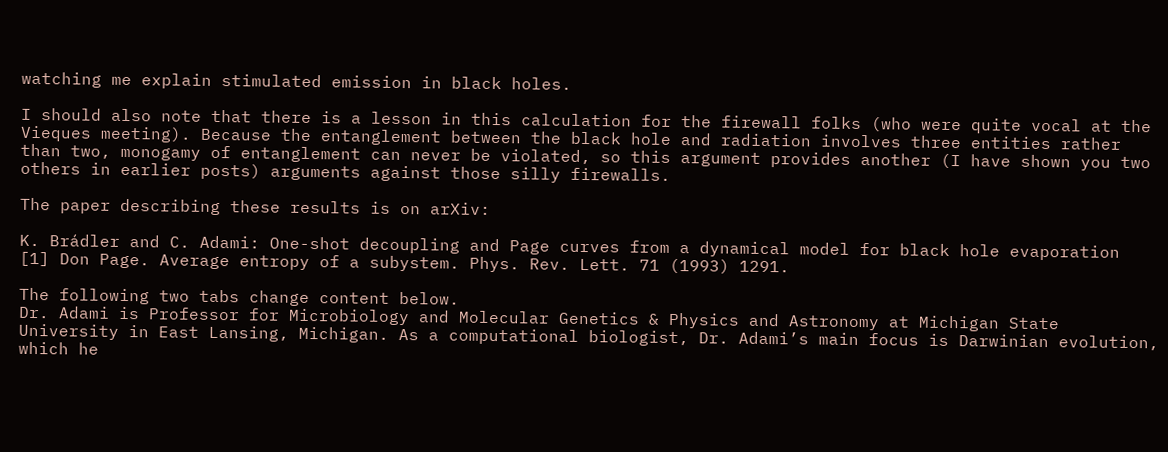watching me explain stimulated emission in black holes.

I should also note that there is a lesson in this calculation for the firewall folks (who were quite vocal at the Vieques meeting). Because the entanglement between the black hole and radiation involves three entities rather than two, monogamy of entanglement can never be violated, so this argument provides another (I have shown you two others in earlier posts) arguments against those silly firewalls.

The paper describing these results is on arXiv:

K. Brádler and C. Adami: One-shot decoupling and Page curves from a dynamical model for black hole evaporation
[1] Don Page. Average entropy of a subystem. Phys. Rev. Lett. 71 (1993) 1291.

The following two tabs change content below.
Dr. Adami is Professor for Microbiology and Molecular Genetics & Physics and Astronomy at Michigan State University in East Lansing, Michigan. As a computational biologist, Dr. Adami’s main focus is Darwinian evolution, which he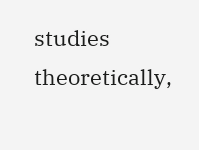studies theoretically,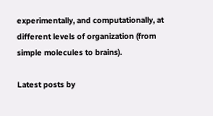experimentally, and computationally, at different levels of organization (from simple molecules to brains).

Latest posts by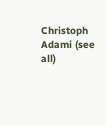Christoph Adami (see all)